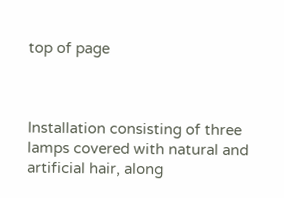top of page



Installation consisting of three lamps covered with natural and artificial hair, along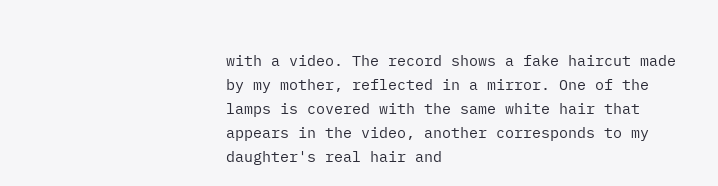with a video. The record shows a fake haircut made by my mother, reflected in a mirror. One of the lamps is covered with the same white hair that appears in the video, another corresponds to my daughter's real hair and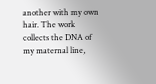another with my own hair. The work collects the DNA of my maternal line,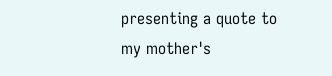presenting a quote to my mother's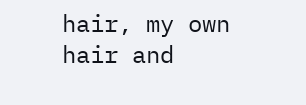hair, my own hair and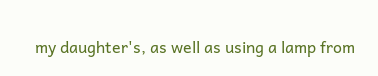my daughter's, as well as using a lamp from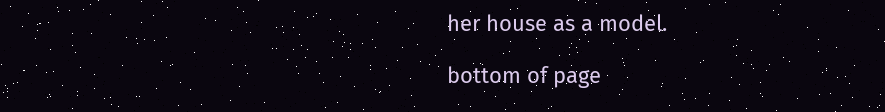her house as a model.

bottom of page